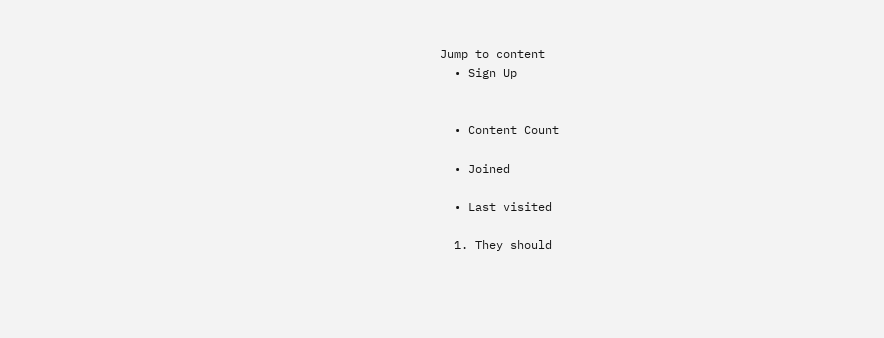Jump to content
  • Sign Up


  • Content Count

  • Joined

  • Last visited

  1. They should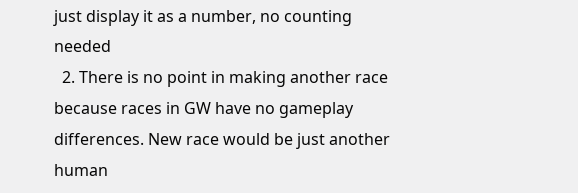just display it as a number, no counting needed
  2. There is no point in making another race because races in GW have no gameplay differences. New race would be just another human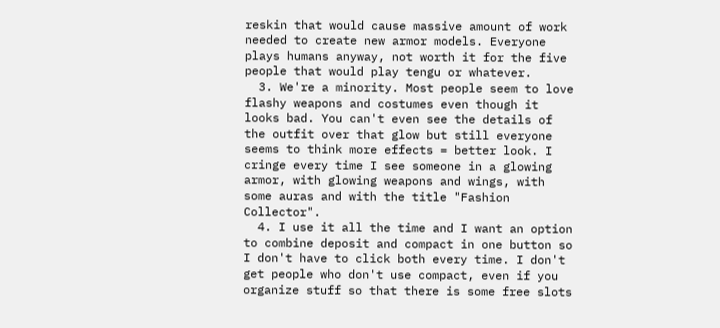reskin that would cause massive amount of work needed to create new armor models. Everyone plays humans anyway, not worth it for the five people that would play tengu or whatever.
  3. We're a minority. Most people seem to love flashy weapons and costumes even though it looks bad. You can't even see the details of the outfit over that glow but still everyone seems to think more effects = better look. I cringe every time I see someone in a glowing armor, with glowing weapons and wings, with some auras and with the title "Fashion Collector".
  4. I use it all the time and I want an option to combine deposit and compact in one button so I don't have to click both every time. I don't get people who don't use compact, even if you organize stuff so that there is some free slots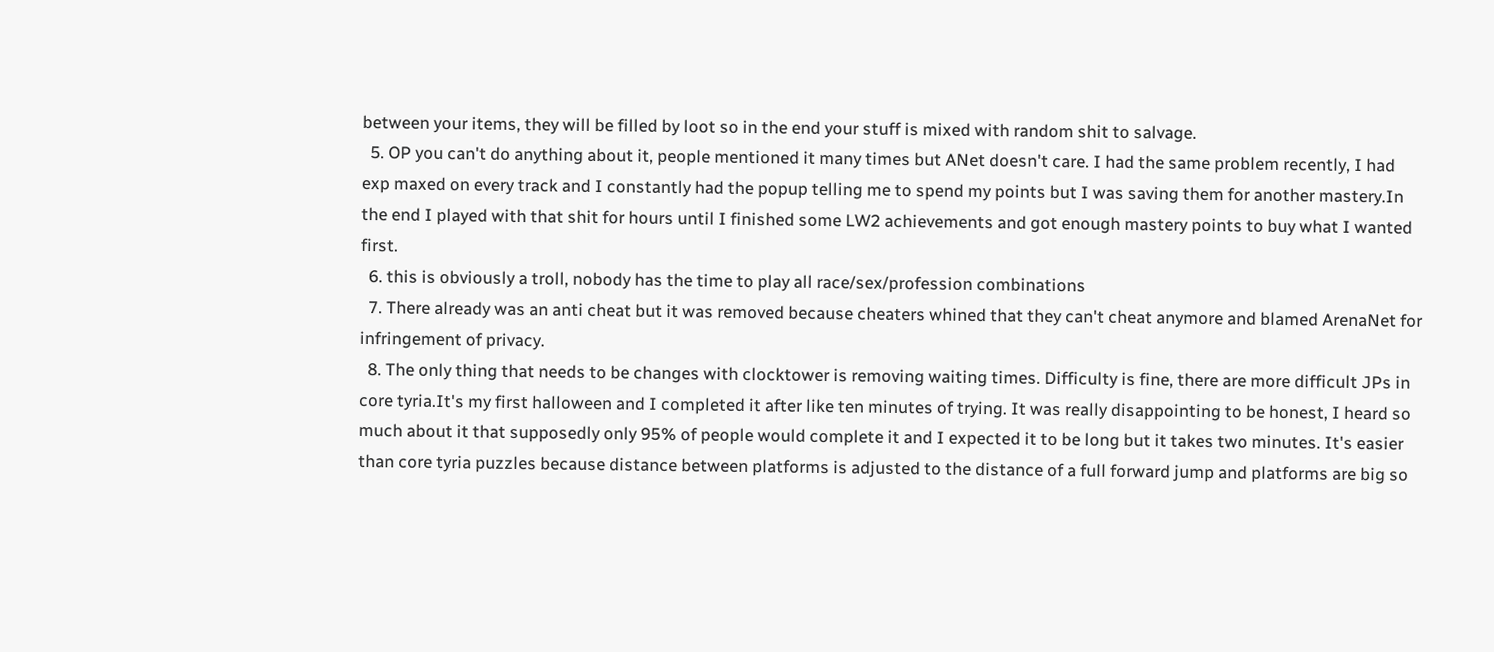between your items, they will be filled by loot so in the end your stuff is mixed with random shit to salvage.
  5. OP you can't do anything about it, people mentioned it many times but ANet doesn't care. I had the same problem recently, I had exp maxed on every track and I constantly had the popup telling me to spend my points but I was saving them for another mastery.In the end I played with that shit for hours until I finished some LW2 achievements and got enough mastery points to buy what I wanted first.
  6. this is obviously a troll, nobody has the time to play all race/sex/profession combinations
  7. There already was an anti cheat but it was removed because cheaters whined that they can't cheat anymore and blamed ArenaNet for infringement of privacy.
  8. The only thing that needs to be changes with clocktower is removing waiting times. Difficulty is fine, there are more difficult JPs in core tyria.It's my first halloween and I completed it after like ten minutes of trying. It was really disappointing to be honest, I heard so much about it that supposedly only 95% of people would complete it and I expected it to be long but it takes two minutes. It's easier than core tyria puzzles because distance between platforms is adjusted to the distance of a full forward jump and platforms are big so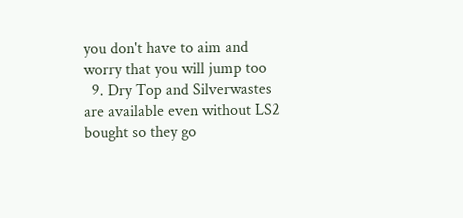you don't have to aim and worry that you will jump too
  9. Dry Top and Silverwastes are available even without LS2 bought so they go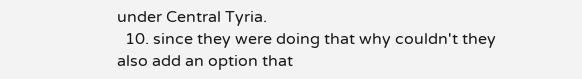under Central Tyria.
  10. since they were doing that why couldn't they also add an option that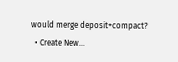would merge deposit+compact?
  • Create New...